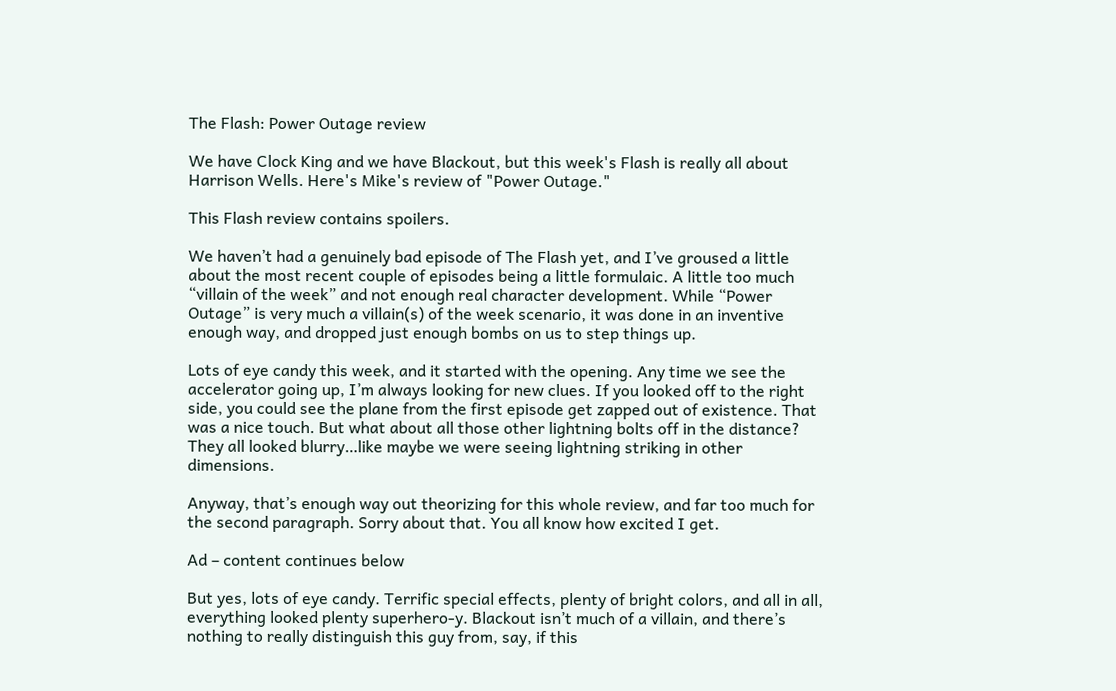The Flash: Power Outage review

We have Clock King and we have Blackout, but this week's Flash is really all about Harrison Wells. Here's Mike's review of "Power Outage."

This Flash review contains spoilers.

We haven’t had a genuinely bad episode of The Flash yet, and I’ve groused a little about the most recent couple of episodes being a little formulaic. A little too much “villain of the week” and not enough real character development. While “Power Outage” is very much a villain(s) of the week scenario, it was done in an inventive enough way, and dropped just enough bombs on us to step things up.

Lots of eye candy this week, and it started with the opening. Any time we see the accelerator going up, I’m always looking for new clues. If you looked off to the right side, you could see the plane from the first episode get zapped out of existence. That was a nice touch. But what about all those other lightning bolts off in the distance? They all looked blurry…like maybe we were seeing lightning striking in other dimensions.

Anyway, that’s enough way out theorizing for this whole review, and far too much for the second paragraph. Sorry about that. You all know how excited I get.

Ad – content continues below

But yes, lots of eye candy. Terrific special effects, plenty of bright colors, and all in all, everything looked plenty superhero-y. Blackout isn’t much of a villain, and there’s nothing to really distinguish this guy from, say, if this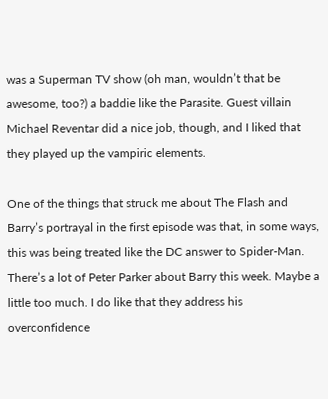was a Superman TV show (oh man, wouldn’t that be awesome, too?) a baddie like the Parasite. Guest villain Michael Reventar did a nice job, though, and I liked that they played up the vampiric elements.

One of the things that struck me about The Flash and Barry’s portrayal in the first episode was that, in some ways, this was being treated like the DC answer to Spider-Man. There’s a lot of Peter Parker about Barry this week. Maybe a little too much. I do like that they address his overconfidence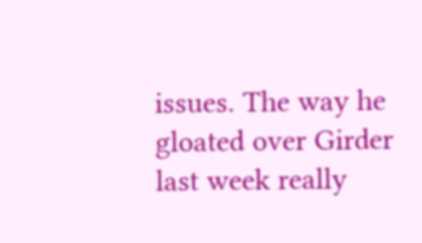issues. The way he gloated over Girder last week really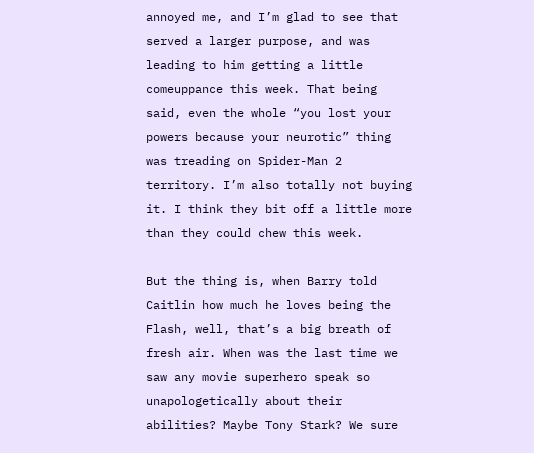annoyed me, and I’m glad to see that served a larger purpose, and was leading to him getting a little comeuppance this week. That being said, even the whole “you lost your powers because your neurotic” thing was treading on Spider-Man 2 territory. I’m also totally not buying it. I think they bit off a little more than they could chew this week.

But the thing is, when Barry told Caitlin how much he loves being the Flash, well, that’s a big breath of fresh air. When was the last time we saw any movie superhero speak so unapologetically about their abilities? Maybe Tony Stark? We sure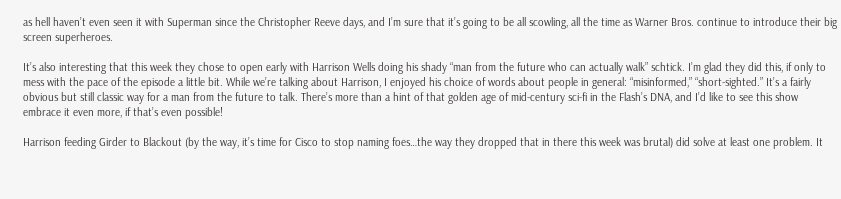as hell haven’t even seen it with Superman since the Christopher Reeve days, and I’m sure that it’s going to be all scowling, all the time as Warner Bros. continue to introduce their big screen superheroes.

It’s also interesting that this week they chose to open early with Harrison Wells doing his shady “man from the future who can actually walk” schtick. I’m glad they did this, if only to mess with the pace of the episode a little bit. While we’re talking about Harrison, I enjoyed his choice of words about people in general: “misinformed,” “short-sighted.” It’s a fairly obvious but still classic way for a man from the future to talk. There’s more than a hint of that golden age of mid-century sci-fi in the Flash’s DNA, and I’d like to see this show embrace it even more, if that’s even possible!

Harrison feeding Girder to Blackout (by the way, it’s time for Cisco to stop naming foes…the way they dropped that in there this week was brutal) did solve at least one problem. It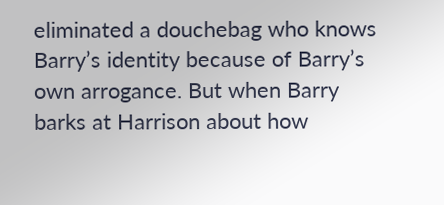eliminated a douchebag who knows Barry’s identity because of Barry’s own arrogance. But when Barry barks at Harrison about how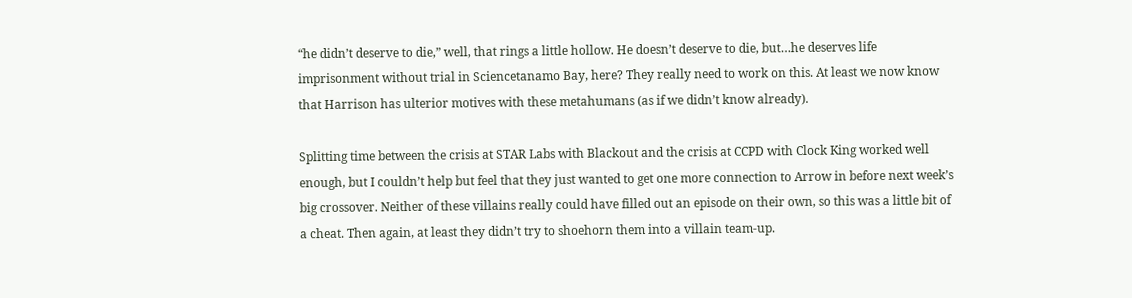“he didn’t deserve to die,” well, that rings a little hollow. He doesn’t deserve to die, but…he deserves life imprisonment without trial in Sciencetanamo Bay, here? They really need to work on this. At least we now know that Harrison has ulterior motives with these metahumans (as if we didn’t know already).

Splitting time between the crisis at STAR Labs with Blackout and the crisis at CCPD with Clock King worked well enough, but I couldn’t help but feel that they just wanted to get one more connection to Arrow in before next week’s big crossover. Neither of these villains really could have filled out an episode on their own, so this was a little bit of a cheat. Then again, at least they didn’t try to shoehorn them into a villain team-up.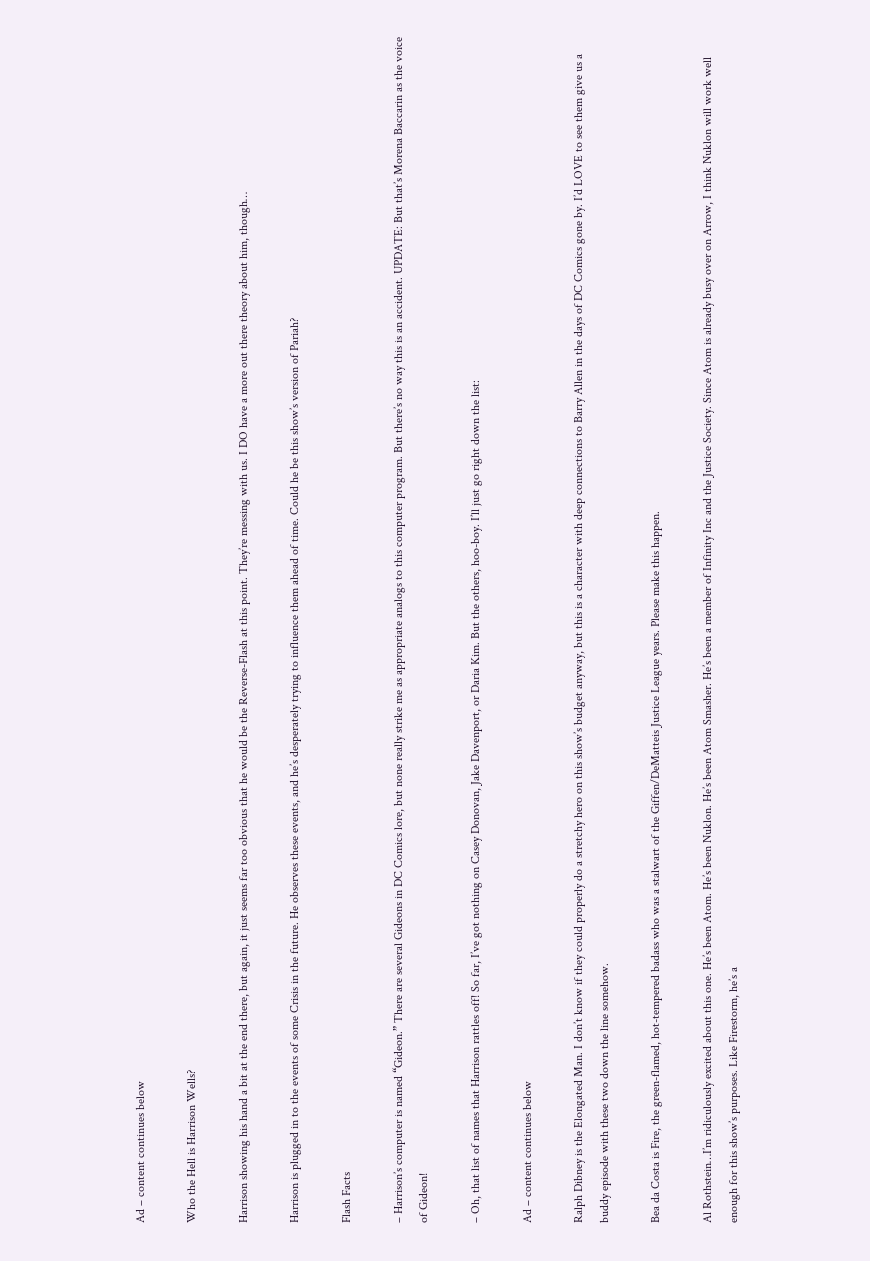Ad – content continues below

Who the Hell is Harrison Wells?

Harrison showing his hand a bit at the end there, but again, it just seems far too obvious that he would be the Reverse-Flash at this point. They’re messing with us. I DO have a more out there theory about him, though…

Harrison is plugged in to the events of some Crisis in the future. He observes these events, and he’s desperately trying to influence them ahead of time. Could he be this show’s version of Pariah?

Flash Facts

– Harrison’s computer is named “Gideon.” There are several Gideons in DC Comics lore, but none really strike me as appropriate analogs to this computer program. But there’s no way this is an accident. UPDATE: But that’s Morena Baccarin as the voice of Gideon!

– Oh, that list of names that Harrison rattles off! So far, I’ve got nothing on Casey Donovan, Jake Davenport, or Daria Kim. But the others, hoo-boy. I’ll just go right down the list:

Ad – content continues below

Ralph Dibney is the Elongated Man. I don’t know if they could properly do a stretchy hero on this show’s budget anyway, but this is a character with deep connections to Barry Allen in the days of DC Comics gone by. I’d LOVE to see them give us a buddy episode with these two down the line somehow.

Bea da Costa is Fire, the green-flamed, hot-tempered badass who was a stalwart of the Giffen/DeMatteis Justice League years. Please make this happen.

Al Rothstein…I’m ridiculously excited about this one. He’s been Atom. He’s been Nuklon. He’s been Atom Smasher. He’s been a member of Infinity Inc and the Justice Society. Since Atom is already busy over on Arrow, I think Nuklon will work well enough for this show’s purposes. Like Firestorm, he’s a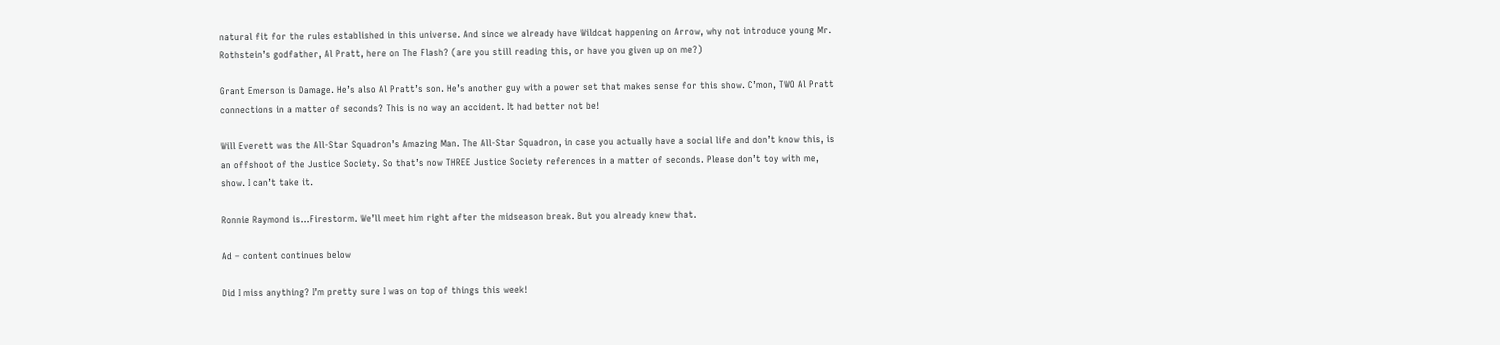natural fit for the rules established in this universe. And since we already have Wildcat happening on Arrow, why not introduce young Mr. Rothstein’s godfather, Al Pratt, here on The Flash? (are you still reading this, or have you given up on me?)

Grant Emerson is Damage. He’s also Al Pratt’s son. He’s another guy with a power set that makes sense for this show. C’mon, TWO Al Pratt connections in a matter of seconds? This is no way an accident. It had better not be!

Will Everett was the All-Star Squadron’s Amazing Man. The All-Star Squadron, in case you actually have a social life and don’t know this, is an offshoot of the Justice Society. So that’s now THREE Justice Society references in a matter of seconds. Please don’t toy with me, show. I can’t take it.

Ronnie Raymond is…Firestorm. We’ll meet him right after the midseason break. But you already knew that.

Ad – content continues below

Did I miss anything? I’m pretty sure I was on top of things this week!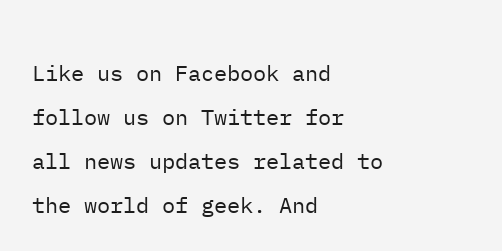Like us on Facebook and follow us on Twitter for all news updates related to the world of geek. And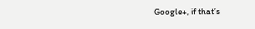Google+, if that’s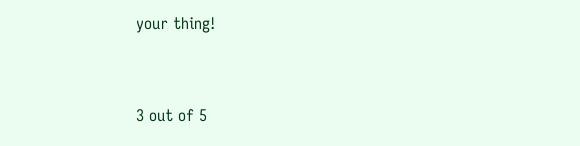your thing!


3 out of 5